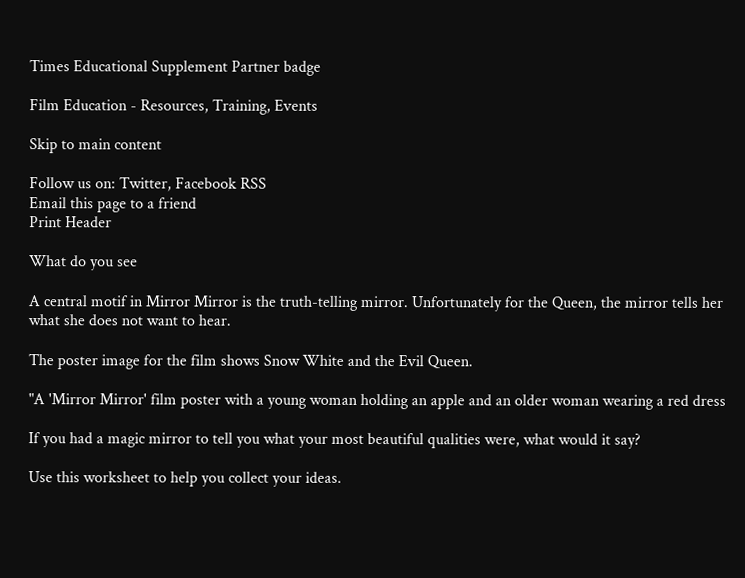Times Educational Supplement Partner badge

Film Education - Resources, Training, Events

Skip to main content

Follow us on: Twitter, Facebook RSS
Email this page to a friend
Print Header

What do you see

A central motif in Mirror Mirror is the truth-telling mirror. Unfortunately for the Queen, the mirror tells her what she does not want to hear.

The poster image for the film shows Snow White and the Evil Queen.

"A 'Mirror Mirror' film poster with a young woman holding an apple and an older woman wearing a red dress

If you had a magic mirror to tell you what your most beautiful qualities were, what would it say?

Use this worksheet to help you collect your ideas.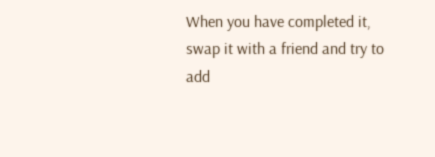When you have completed it, swap it with a friend and try to add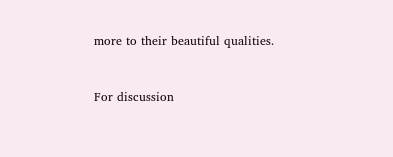more to their beautiful qualities.


For discussion